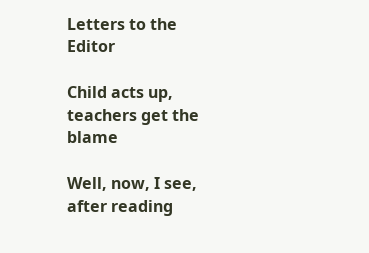Letters to the Editor

Child acts up, teachers get the blame

Well, now, I see, after reading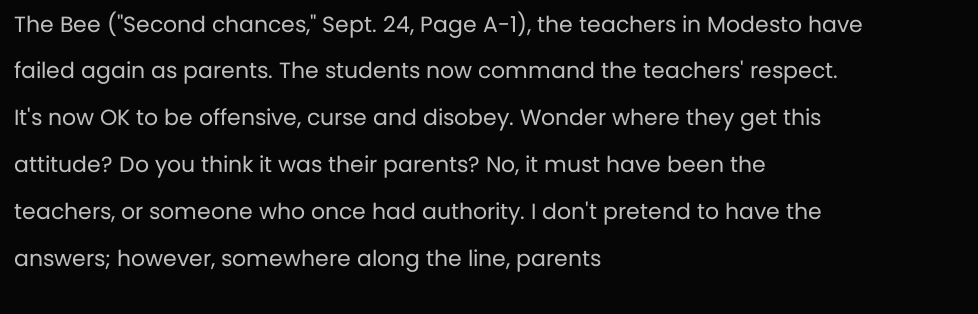The Bee ("Second chances," Sept. 24, Page A-1), the teachers in Modesto have failed again as parents. The students now command the teachers' respect. It's now OK to be offensive, curse and disobey. Wonder where they get this attitude? Do you think it was their parents? No, it must have been the teachers, or someone who once had authority. I don't pretend to have the answers; however, somewhere along the line, parents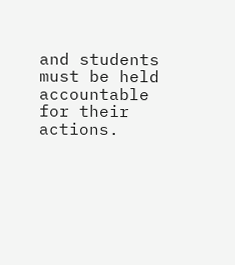and students must be held accountable for their actions.